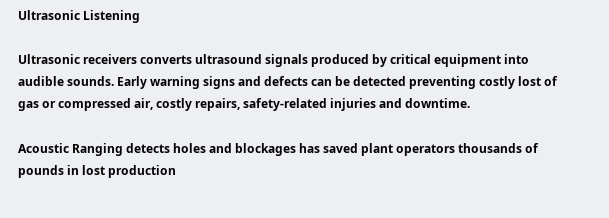Ultrasonic Listening

Ultrasonic receivers converts ultrasound signals produced by critical equipment into audible sounds. Early warning signs and defects can be detected preventing costly lost of gas or compressed air, costly repairs, safety-related injuries and downtime.

Acoustic Ranging detects holes and blockages has saved plant operators thousands of pounds in lost production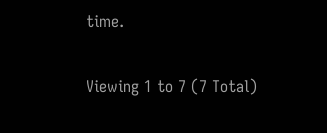time.

Viewing 1 to 7 (7 Total)